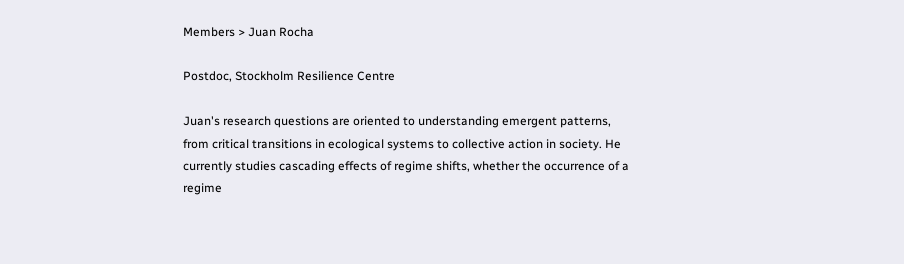Members > Juan Rocha

Postdoc, Stockholm Resilience Centre

Juan's research questions are oriented to understanding emergent patterns, from critical transitions in ecological systems to collective action in society. He currently studies cascading effects of regime shifts, whether the occurrence of a regime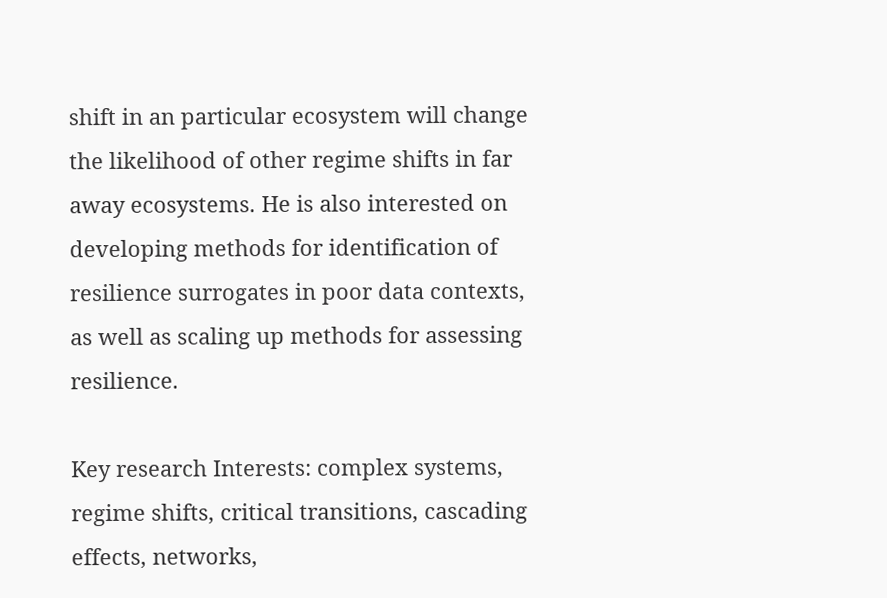shift in an particular ecosystem will change the likelihood of other regime shifts in far away ecosystems. He is also interested on developing methods for identification of resilience surrogates in poor data contexts, as well as scaling up methods for assessing resilience.

Key research Interests: complex systems, regime shifts, critical transitions, cascading effects, networks,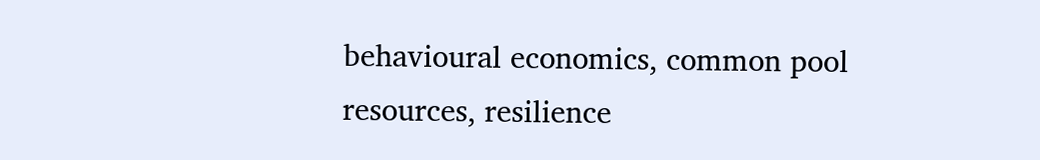behavioural economics, common pool resources, resilience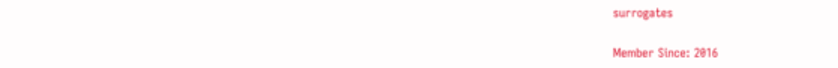surrogates

Member Since: 2016